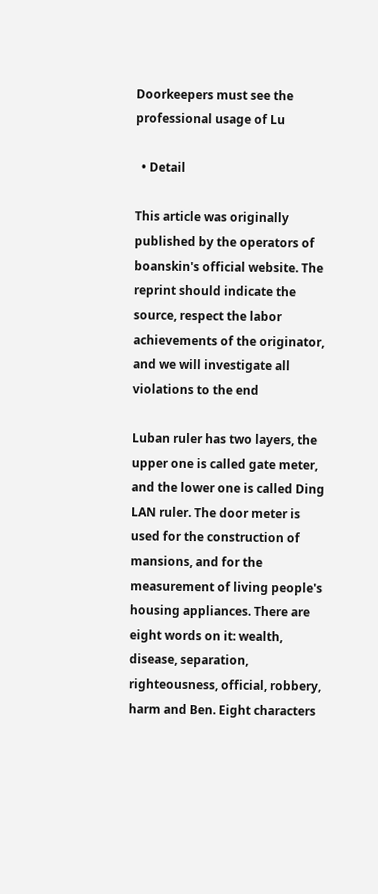Doorkeepers must see the professional usage of Lu

  • Detail

This article was originally published by the operators of boanskin's official website. The reprint should indicate the source, respect the labor achievements of the originator, and we will investigate all violations to the end

Luban ruler has two layers, the upper one is called gate meter, and the lower one is called Ding LAN ruler. The door meter is used for the construction of mansions, and for the measurement of living people's housing appliances. There are eight words on it: wealth, disease, separation, righteousness, official, robbery, harm and Ben. Eight characters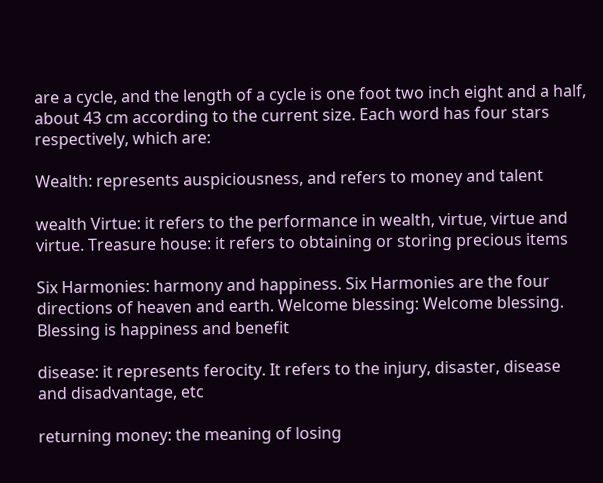are a cycle, and the length of a cycle is one foot two inch eight and a half, about 43 cm according to the current size. Each word has four stars respectively, which are:

Wealth: represents auspiciousness, and refers to money and talent

wealth Virtue: it refers to the performance in wealth, virtue, virtue and virtue. Treasure house: it refers to obtaining or storing precious items

Six Harmonies: harmony and happiness. Six Harmonies are the four directions of heaven and earth. Welcome blessing: Welcome blessing. Blessing is happiness and benefit

disease: it represents ferocity. It refers to the injury, disaster, disease and disadvantage, etc

returning money: the meaning of losing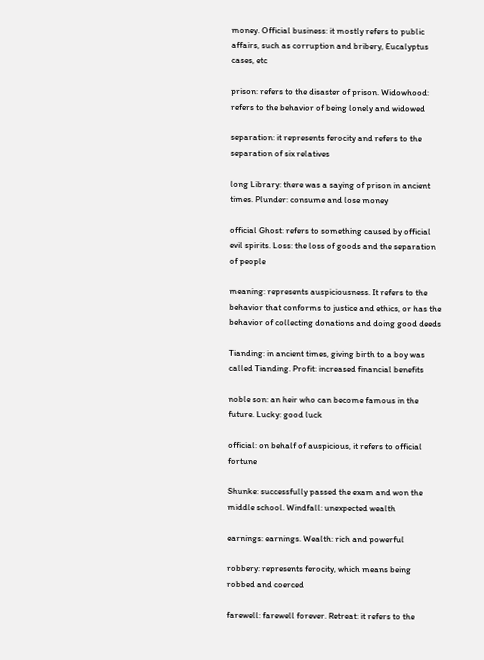money. Official business: it mostly refers to public affairs, such as corruption and bribery, Eucalyptus cases, etc

prison: refers to the disaster of prison. Widowhood: refers to the behavior of being lonely and widowed

separation: it represents ferocity and refers to the separation of six relatives

long Library: there was a saying of prison in ancient times. Plunder: consume and lose money

official Ghost: refers to something caused by official evil spirits. Loss: the loss of goods and the separation of people

meaning: represents auspiciousness. It refers to the behavior that conforms to justice and ethics, or has the behavior of collecting donations and doing good deeds

Tianding: in ancient times, giving birth to a boy was called Tianding. Profit: increased financial benefits

noble son: an heir who can become famous in the future. Lucky: good luck

official: on behalf of auspicious, it refers to official fortune

Shunke: successfully passed the exam and won the middle school. Windfall: unexpected wealth

earnings: earnings. Wealth: rich and powerful

robbery: represents ferocity, which means being robbed and coerced

farewell: farewell forever. Retreat: it refers to the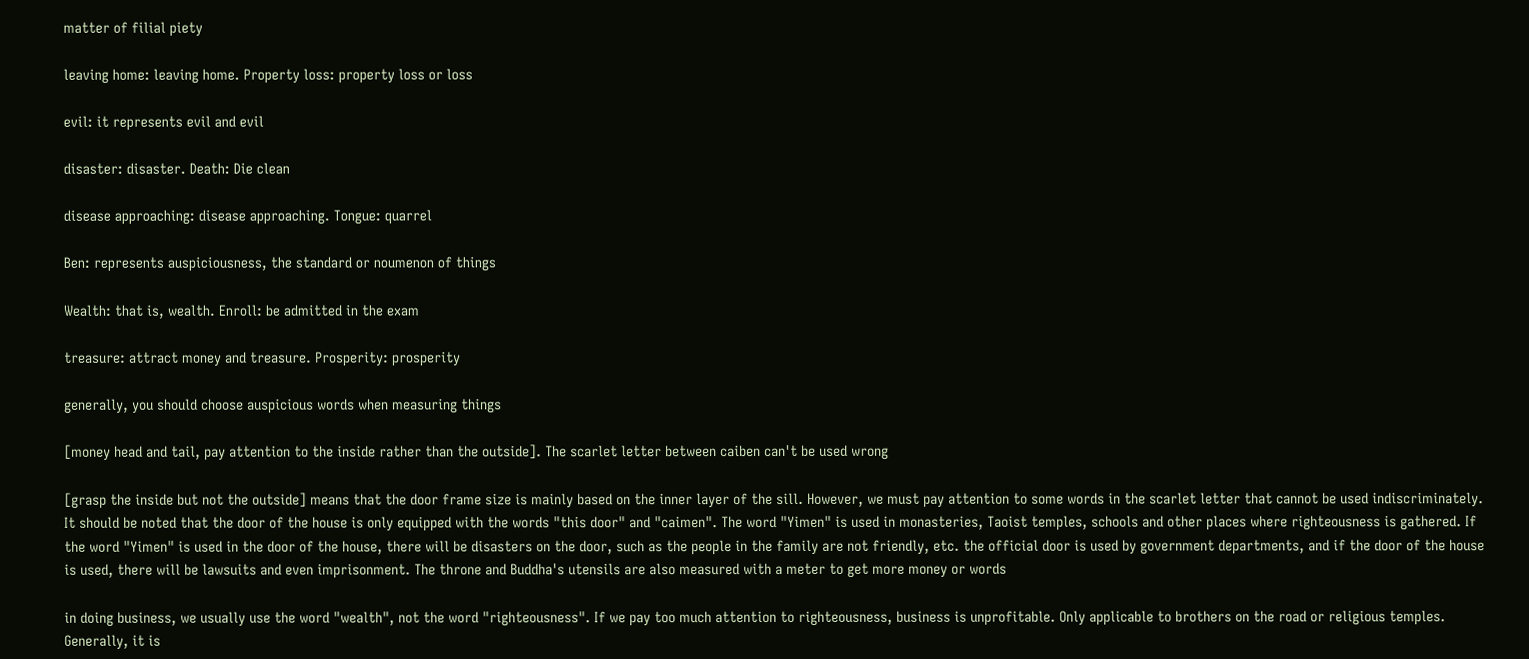matter of filial piety

leaving home: leaving home. Property loss: property loss or loss

evil: it represents evil and evil

disaster: disaster. Death: Die clean

disease approaching: disease approaching. Tongue: quarrel

Ben: represents auspiciousness, the standard or noumenon of things

Wealth: that is, wealth. Enroll: be admitted in the exam

treasure: attract money and treasure. Prosperity: prosperity

generally, you should choose auspicious words when measuring things

[money head and tail, pay attention to the inside rather than the outside]. The scarlet letter between caiben can't be used wrong

[grasp the inside but not the outside] means that the door frame size is mainly based on the inner layer of the sill. However, we must pay attention to some words in the scarlet letter that cannot be used indiscriminately. It should be noted that the door of the house is only equipped with the words "this door" and "caimen". The word "Yimen" is used in monasteries, Taoist temples, schools and other places where righteousness is gathered. If the word "Yimen" is used in the door of the house, there will be disasters on the door, such as the people in the family are not friendly, etc. the official door is used by government departments, and if the door of the house is used, there will be lawsuits and even imprisonment. The throne and Buddha's utensils are also measured with a meter to get more money or words

in doing business, we usually use the word "wealth", not the word "righteousness". If we pay too much attention to righteousness, business is unprofitable. Only applicable to brothers on the road or religious temples. Generally, it is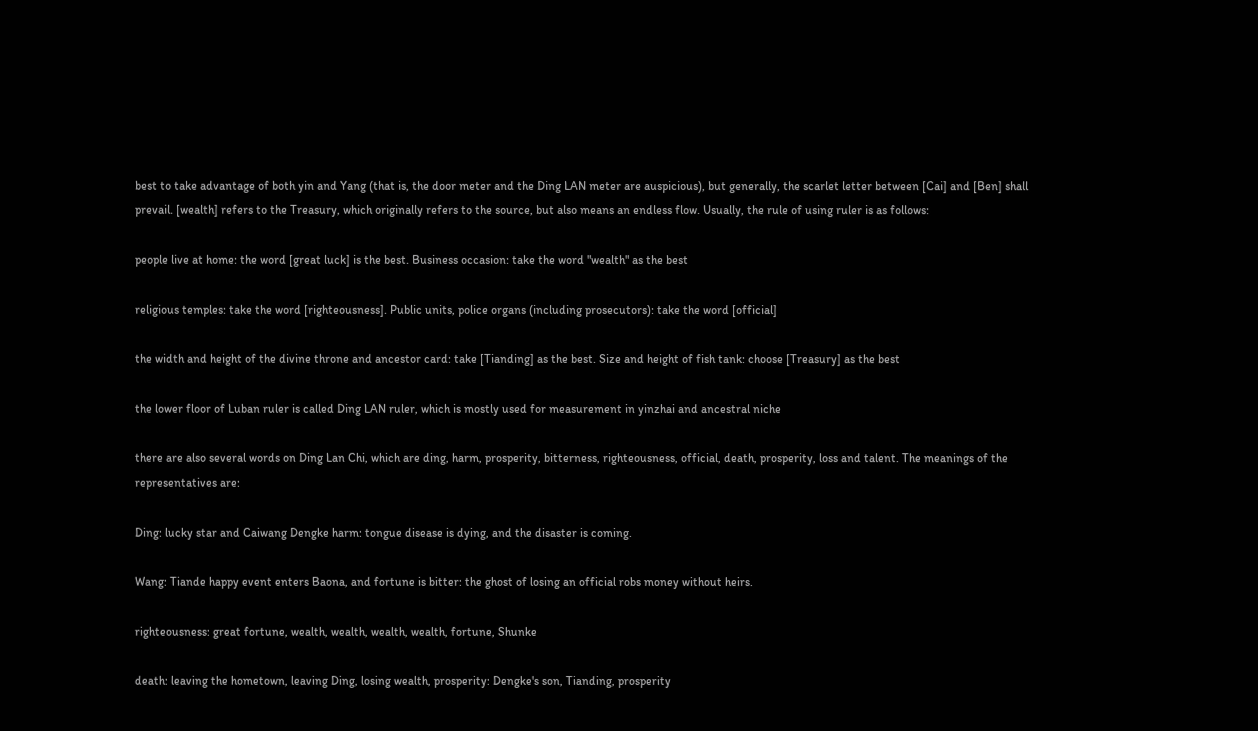best to take advantage of both yin and Yang (that is, the door meter and the Ding LAN meter are auspicious), but generally, the scarlet letter between [Cai] and [Ben] shall prevail. [wealth] refers to the Treasury, which originally refers to the source, but also means an endless flow. Usually, the rule of using ruler is as follows:

people live at home: the word [great luck] is the best. Business occasion: take the word "wealth" as the best

religious temples: take the word [righteousness]. Public units, police organs (including prosecutors): take the word [official]

the width and height of the divine throne and ancestor card: take [Tianding] as the best. Size and height of fish tank: choose [Treasury] as the best

the lower floor of Luban ruler is called Ding LAN ruler, which is mostly used for measurement in yinzhai and ancestral niche

there are also several words on Ding Lan Chi, which are ding, harm, prosperity, bitterness, righteousness, official, death, prosperity, loss and talent. The meanings of the representatives are:

Ding: lucky star and Caiwang Dengke harm: tongue disease is dying, and the disaster is coming.

Wang: Tiande happy event enters Baona, and fortune is bitter: the ghost of losing an official robs money without heirs.

righteousness: great fortune, wealth, wealth, wealth, wealth, fortune, Shunke

death: leaving the hometown, leaving Ding, losing wealth, prosperity: Dengke's son, Tianding, prosperity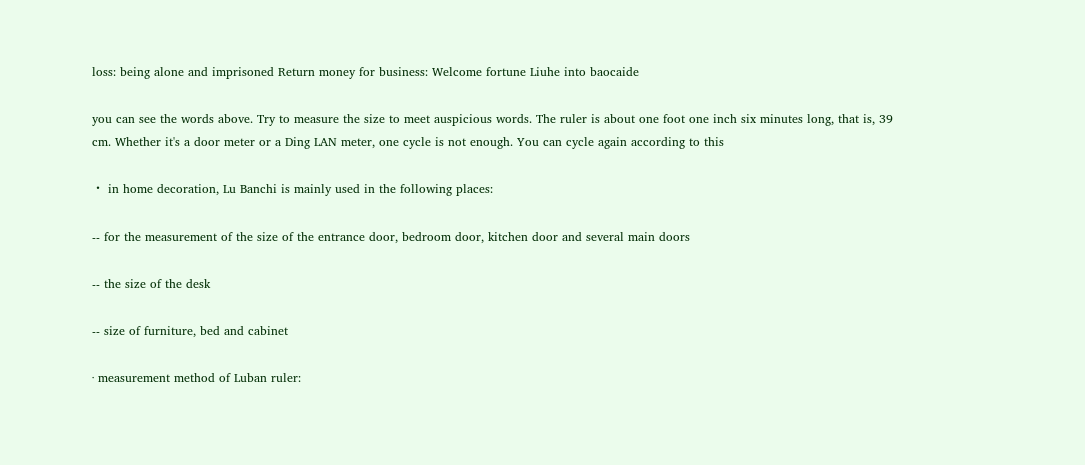loss: being alone and imprisoned Return money for business: Welcome fortune Liuhe into baocaide

you can see the words above. Try to measure the size to meet auspicious words. The ruler is about one foot one inch six minutes long, that is, 39 cm. Whether it's a door meter or a Ding LAN meter, one cycle is not enough. You can cycle again according to this

・ in home decoration, Lu Banchi is mainly used in the following places:

-- for the measurement of the size of the entrance door, bedroom door, kitchen door and several main doors

-- the size of the desk

-- size of furniture, bed and cabinet

· measurement method of Luban ruler: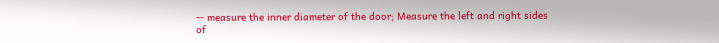-- measure the inner diameter of the door; Measure the left and right sides of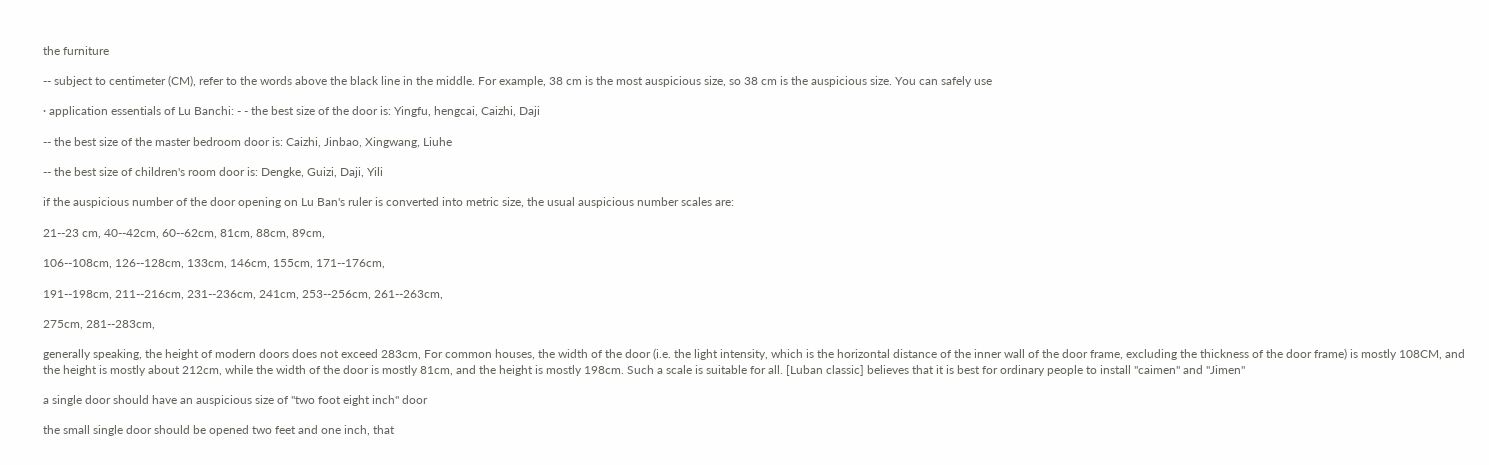the furniture

-- subject to centimeter (CM), refer to the words above the black line in the middle. For example, 38 cm is the most auspicious size, so 38 cm is the auspicious size. You can safely use

· application essentials of Lu Banchi: - - the best size of the door is: Yingfu, hengcai, Caizhi, Daji

-- the best size of the master bedroom door is: Caizhi, Jinbao, Xingwang, Liuhe

-- the best size of children's room door is: Dengke, Guizi, Daji, Yili

if the auspicious number of the door opening on Lu Ban's ruler is converted into metric size, the usual auspicious number scales are:

21--23 cm, 40--42cm, 60--62cm, 81cm, 88cm, 89cm,

106--108cm, 126--128cm, 133cm, 146cm, 155cm, 171--176cm,

191--198cm, 211--216cm, 231--236cm, 241cm, 253--256cm, 261--263cm,

275cm, 281--283cm,

generally speaking, the height of modern doors does not exceed 283cm, For common houses, the width of the door (i.e. the light intensity, which is the horizontal distance of the inner wall of the door frame, excluding the thickness of the door frame) is mostly 108CM, and the height is mostly about 212cm, while the width of the door is mostly 81cm, and the height is mostly 198cm. Such a scale is suitable for all. [Luban classic] believes that it is best for ordinary people to install "caimen" and "Jimen"

a single door should have an auspicious size of "two foot eight inch" door

the small single door should be opened two feet and one inch, that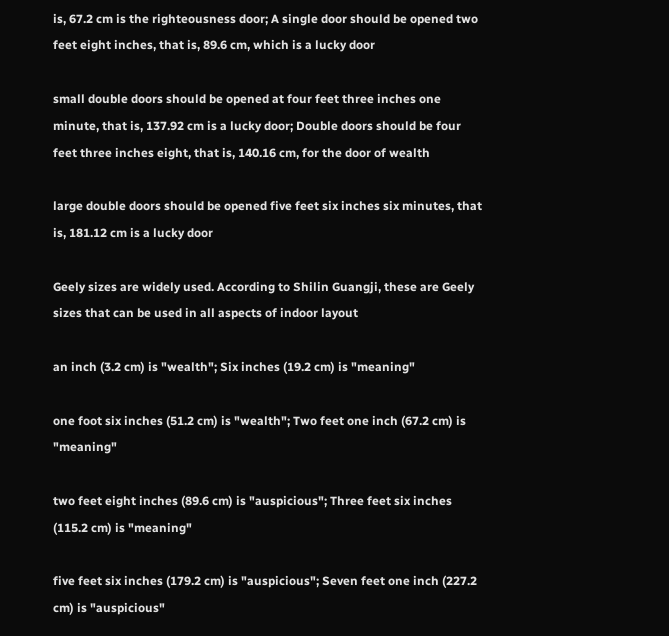is, 67.2 cm is the righteousness door; A single door should be opened two feet eight inches, that is, 89.6 cm, which is a lucky door

small double doors should be opened at four feet three inches one minute, that is, 137.92 cm is a lucky door; Double doors should be four feet three inches eight, that is, 140.16 cm, for the door of wealth

large double doors should be opened five feet six inches six minutes, that is, 181.12 cm is a lucky door

Geely sizes are widely used. According to Shilin Guangji, these are Geely sizes that can be used in all aspects of indoor layout

an inch (3.2 cm) is "wealth"; Six inches (19.2 cm) is "meaning"

one foot six inches (51.2 cm) is "wealth"; Two feet one inch (67.2 cm) is "meaning"

two feet eight inches (89.6 cm) is "auspicious"; Three feet six inches (115.2 cm) is "meaning"

five feet six inches (179.2 cm) is "auspicious"; Seven feet one inch (227.2 cm) is "auspicious"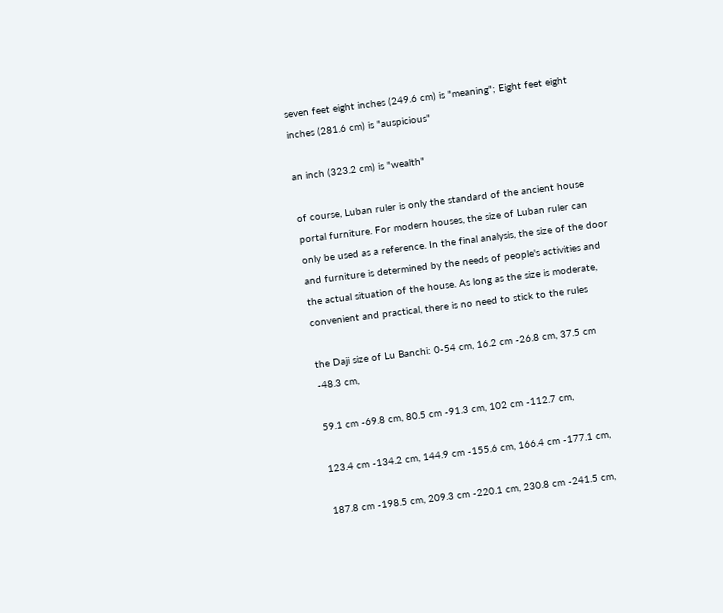seven feet eight inches (249.6 cm) is "meaning"; Eight feet eight inches (281.6 cm) is "auspicious"

an inch (323.2 cm) is "wealth"

of course, Luban ruler is only the standard of the ancient house portal furniture. For modern houses, the size of Luban ruler can only be used as a reference. In the final analysis, the size of the door and furniture is determined by the needs of people's activities and the actual situation of the house. As long as the size is moderate, convenient and practical, there is no need to stick to the rules

the Daji size of Lu Banchi: 0-54 cm, 16.2 cm -26.8 cm, 37.5 cm -48.3 cm,

59.1 cm -69.8 cm, 80.5 cm -91.3 cm, 102 cm -112.7 cm,

123.4 cm -134.2 cm, 144.9 cm -155.6 cm, 166.4 cm -177.1 cm,

187.8 cm -198.5 cm, 209.3 cm -220.1 cm, 230.8 cm -241.5 cm,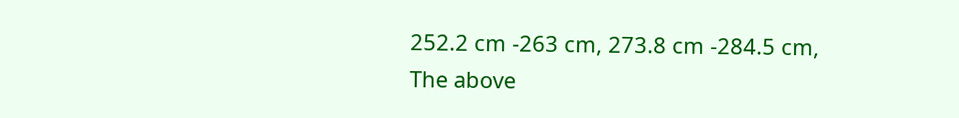252.2 cm -263 cm, 273.8 cm -284.5 cm, The above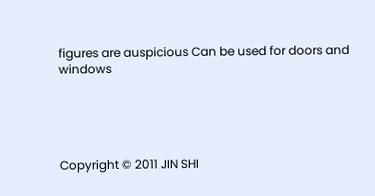figures are auspicious Can be used for doors and windows





Copyright © 2011 JIN SHI